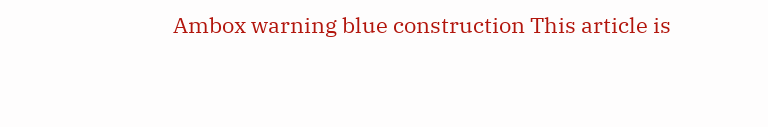Ambox warning blue construction This article is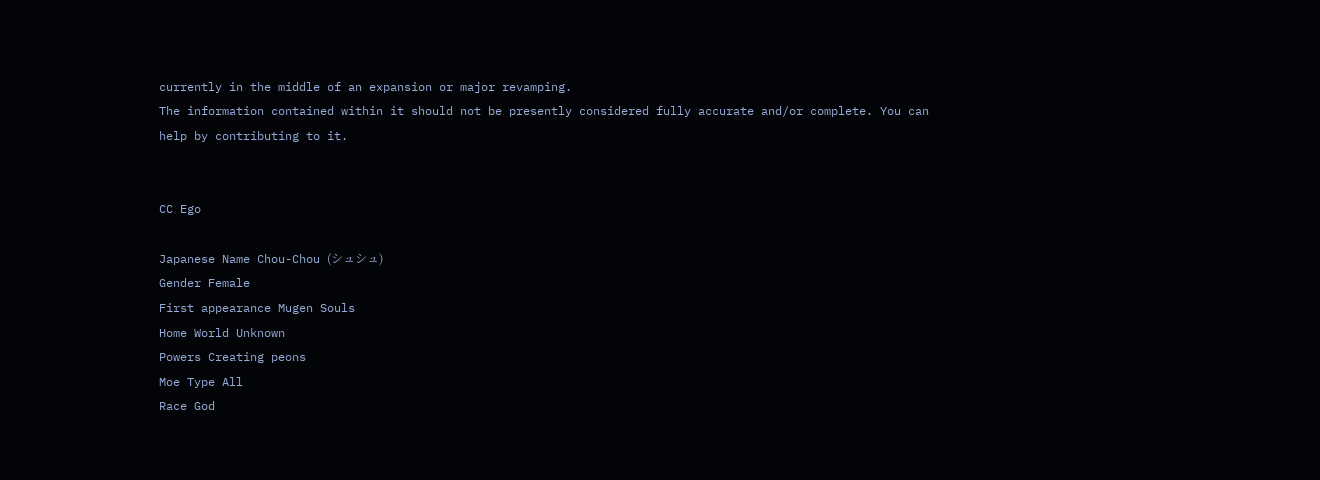currently in the middle of an expansion or major revamping.
The information contained within it should not be presently considered fully accurate and/or complete. You can help by contributing to it.


CC Ego

Japanese Name Chou-Chou (シュシュ)
Gender Female
First appearance Mugen Souls
Home World Unknown
Powers Creating peons
Moe Type All
Race God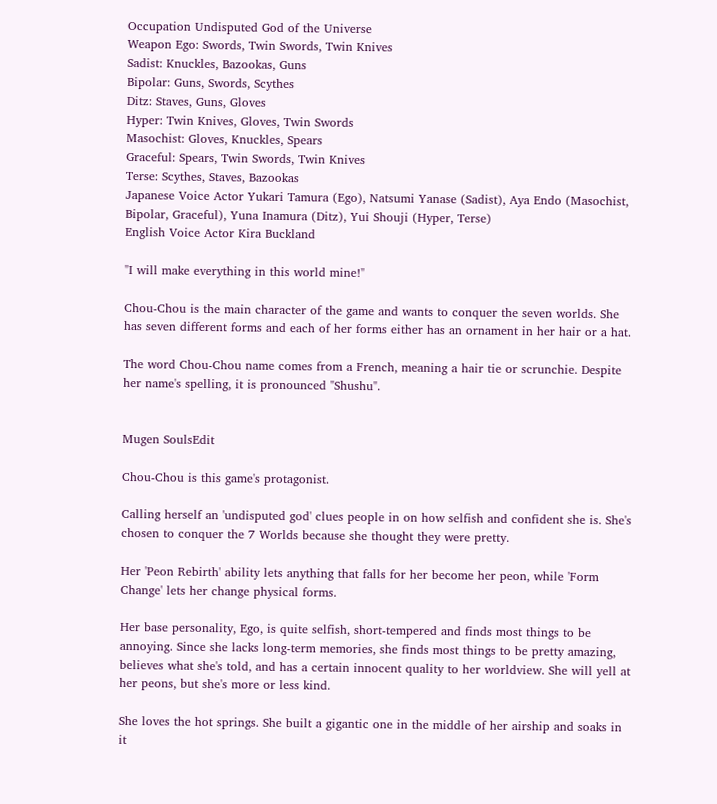Occupation Undisputed God of the Universe
Weapon Ego: Swords, Twin Swords, Twin Knives
Sadist: Knuckles, Bazookas, Guns
Bipolar: Guns, Swords, Scythes
Ditz: Staves, Guns, Gloves
Hyper: Twin Knives, Gloves, Twin Swords
Masochist: Gloves, Knuckles, Spears
Graceful: Spears, Twin Swords, Twin Knives
Terse: Scythes, Staves, Bazookas
Japanese Voice Actor Yukari Tamura (Ego), Natsumi Yanase (Sadist), Aya Endo (Masochist, Bipolar, Graceful), Yuna Inamura (Ditz), Yui Shouji (Hyper, Terse)
English Voice Actor Kira Buckland

"I will make everything in this world mine!"

Chou-Chou is the main character of the game and wants to conquer the seven worlds. She has seven different forms and each of her forms either has an ornament in her hair or a hat.

The word Chou-Chou name comes from a French, meaning a hair tie or scrunchie. Despite her name's spelling, it is pronounced "Shushu".


Mugen SoulsEdit

Chou-Chou is this game's protagonist.

Calling herself an 'undisputed god' clues people in on how selfish and confident she is. She's chosen to conquer the 7 Worlds because she thought they were pretty.

Her 'Peon Rebirth' ability lets anything that falls for her become her peon, while 'Form Change' lets her change physical forms.

Her base personality, Ego, is quite selfish, short-tempered and finds most things to be annoying. Since she lacks long-term memories, she finds most things to be pretty amazing, believes what she's told, and has a certain innocent quality to her worldview. She will yell at her peons, but she's more or less kind.

She loves the hot springs. She built a gigantic one in the middle of her airship and soaks in it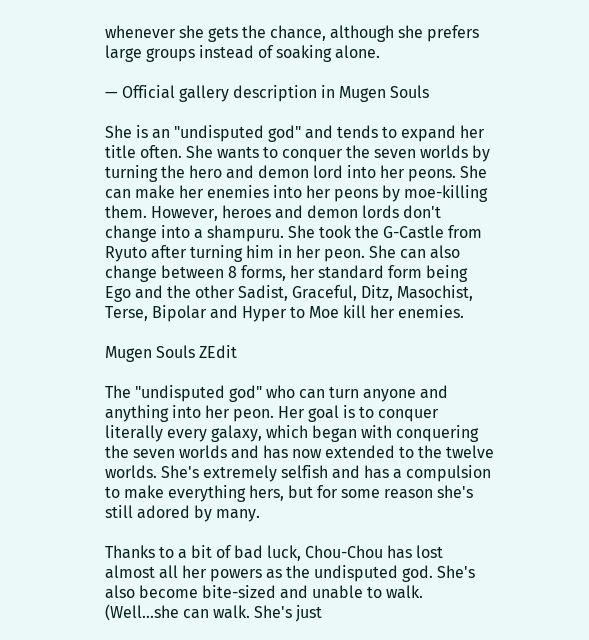whenever she gets the chance, although she prefers large groups instead of soaking alone.

— Official gallery description in Mugen Souls

She is an "undisputed god" and tends to expand her title often. She wants to conquer the seven worlds by turning the hero and demon lord into her peons. She can make her enemies into her peons by moe-killing them. However, heroes and demon lords don't change into a shampuru. She took the G-Castle from Ryuto after turning him in her peon. She can also change between 8 forms, her standard form being Ego and the other Sadist, Graceful, Ditz, Masochist, Terse, Bipolar and Hyper to Moe kill her enemies.

Mugen Souls ZEdit

The "undisputed god" who can turn anyone and anything into her peon. Her goal is to conquer literally every galaxy, which began with conquering the seven worlds and has now extended to the twelve worlds. She's extremely selfish and has a compulsion to make everything hers, but for some reason she's still adored by many.

Thanks to a bit of bad luck, Chou-Chou has lost almost all her powers as the undisputed god. She's also become bite-sized and unable to walk. (Well...she can walk. She's just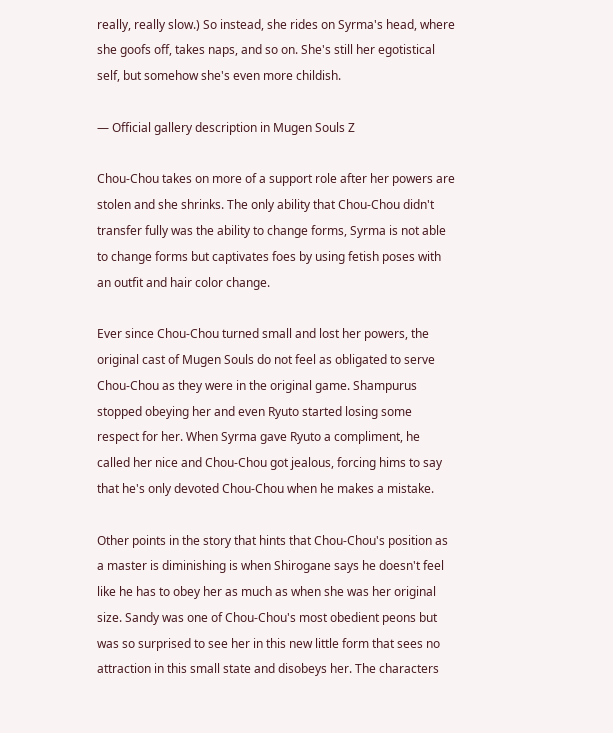really, really slow.) So instead, she rides on Syrma's head, where she goofs off, takes naps, and so on. She's still her egotistical self, but somehow she's even more childish.

— Official gallery description in Mugen Souls Z

Chou-Chou takes on more of a support role after her powers are stolen and she shrinks. The only ability that Chou-Chou didn't transfer fully was the ability to change forms, Syrma is not able to change forms but captivates foes by using fetish poses with an outfit and hair color change.

Ever since Chou-Chou turned small and lost her powers, the original cast of Mugen Souls do not feel as obligated to serve Chou-Chou as they were in the original game. Shampurus stopped obeying her and even Ryuto started losing some respect for her. When Syrma gave Ryuto a compliment, he called her nice and Chou-Chou got jealous, forcing hims to say that he's only devoted Chou-Chou when he makes a mistake.

Other points in the story that hints that Chou-Chou's position as a master is diminishing is when Shirogane says he doesn't feel like he has to obey her as much as when she was her original size. Sandy was one of Chou-Chou's most obedient peons but was so surprised to see her in this new little form that sees no attraction in this small state and disobeys her. The characters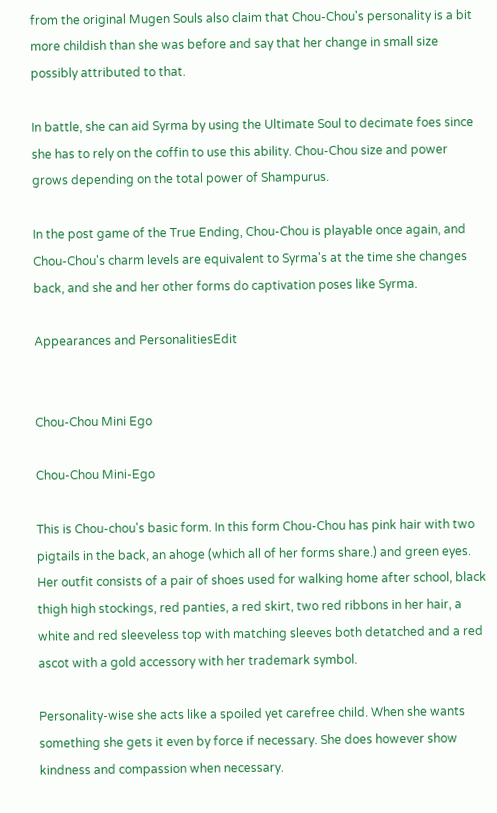from the original Mugen Souls also claim that Chou-Chou's personality is a bit more childish than she was before and say that her change in small size possibly attributed to that.

In battle, she can aid Syrma by using the Ultimate Soul to decimate foes since she has to rely on the coffin to use this ability. Chou-Chou size and power grows depending on the total power of Shampurus.

In the post game of the True Ending, Chou-Chou is playable once again, and Chou-Chou's charm levels are equivalent to Syrma's at the time she changes back, and she and her other forms do captivation poses like Syrma.

Appearances and PersonalitiesEdit


Chou-Chou Mini Ego

Chou-Chou Mini-Ego

This is Chou-chou's basic form. In this form Chou-Chou has pink hair with two pigtails in the back, an ahoge (which all of her forms share.) and green eyes. Her outfit consists of a pair of shoes used for walking home after school, black thigh high stockings, red panties, a red skirt, two red ribbons in her hair, a white and red sleeveless top with matching sleeves both detatched and a red ascot with a gold accessory with her trademark symbol.

Personality-wise she acts like a spoiled yet carefree child. When she wants something she gets it even by force if necessary. She does however show kindness and compassion when necessary.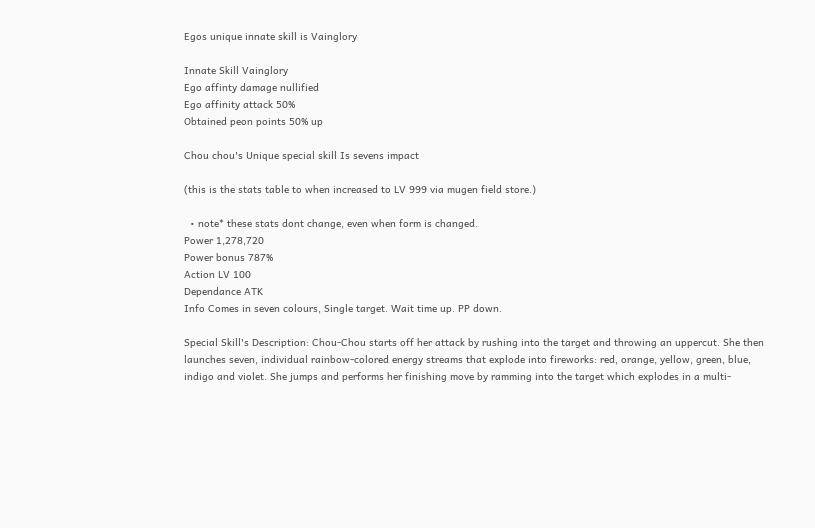Egos unique innate skill is Vainglory

Innate Skill Vainglory
Ego affinty damage nullified
Ego affinity attack 50%
Obtained peon points 50% up

Chou chou's Unique special skill Is sevens impact

(this is the stats table to when increased to LV 999 via mugen field store.)

  • note* these stats dont change, even when form is changed.
Power 1,278,720
Power bonus 787%
Action LV 100
Dependance ATK
Info Comes in seven colours, Single target. Wait time up. PP down.

Special Skill's Description: Chou-Chou starts off her attack by rushing into the target and throwing an uppercut. She then launches seven, individual rainbow-colored energy streams that explode into fireworks: red, orange, yellow, green, blue, indigo and violet. She jumps and performs her finishing move by ramming into the target which explodes in a multi-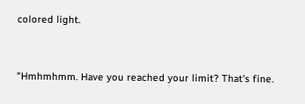colored light.


"Hmhmhmm. Have you reached your limit? That's fine.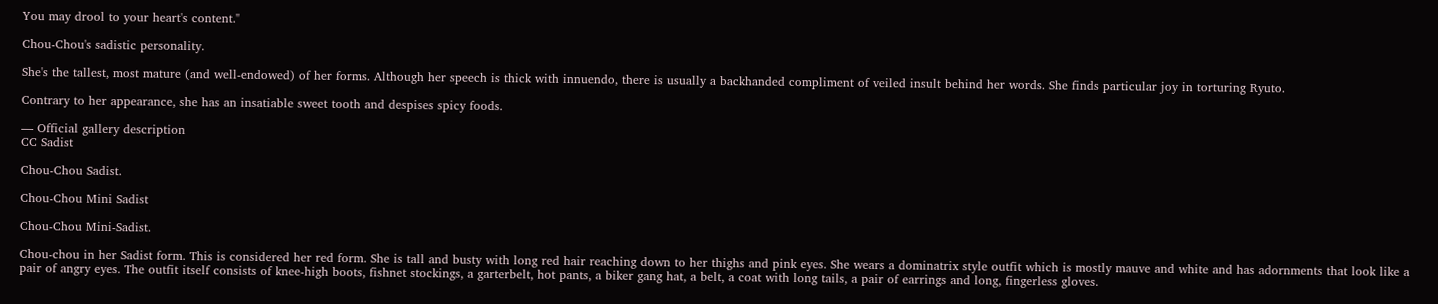You may drool to your heart's content."

Chou-Chou's sadistic personality.

She's the tallest, most mature (and well-endowed) of her forms. Although her speech is thick with innuendo, there is usually a backhanded compliment of veiled insult behind her words. She finds particular joy in torturing Ryuto.

Contrary to her appearance, she has an insatiable sweet tooth and despises spicy foods.

— Official gallery description
CC Sadist

Chou-Chou Sadist.

Chou-Chou Mini Sadist

Chou-Chou Mini-Sadist.

Chou-chou in her Sadist form. This is considered her red form. She is tall and busty with long red hair reaching down to her thighs and pink eyes. She wears a dominatrix style outfit which is mostly mauve and white and has adornments that look like a pair of angry eyes. The outfit itself consists of knee-high boots, fishnet stockings, a garterbelt, hot pants, a biker gang hat, a belt, a coat with long tails, a pair of earrings and long, fingerless gloves.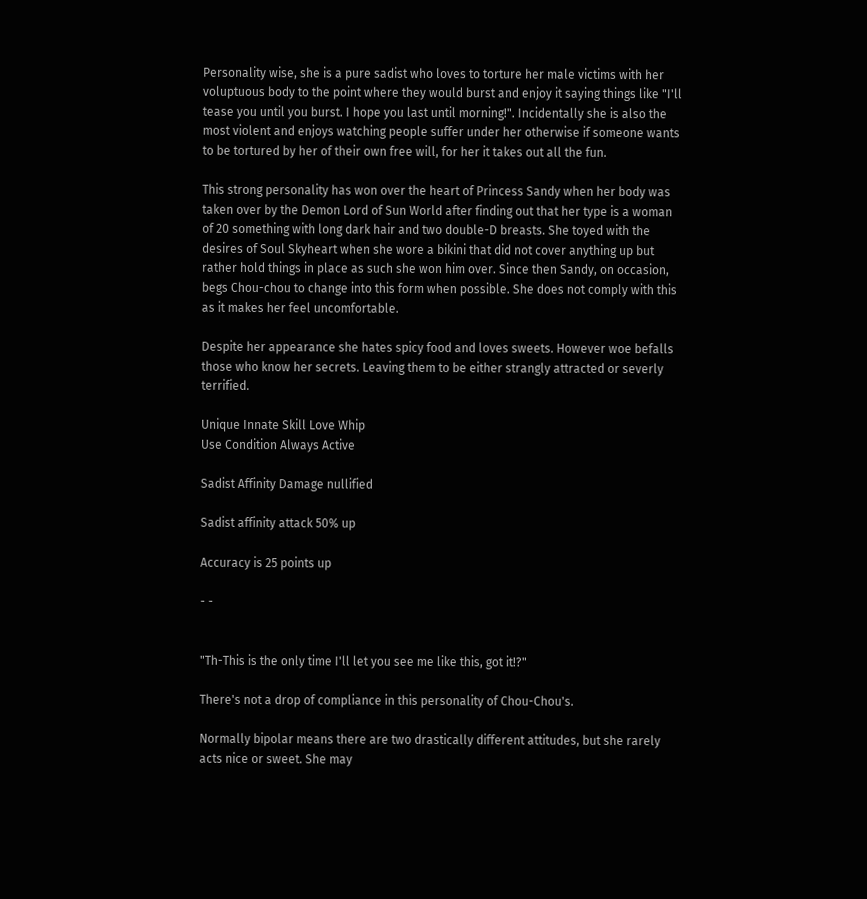Personality wise, she is a pure sadist who loves to torture her male victims with her voluptuous body to the point where they would burst and enjoy it saying things like "I'll tease you until you burst. I hope you last until morning!". Incidentally she is also the most violent and enjoys watching people suffer under her otherwise if someone wants to be tortured by her of their own free will, for her it takes out all the fun.

This strong personality has won over the heart of Princess Sandy when her body was taken over by the Demon Lord of Sun World after finding out that her type is a woman of 20 something with long dark hair and two double-D breasts. She toyed with the desires of Soul Skyheart when she wore a bikini that did not cover anything up but rather hold things in place as such she won him over. Since then Sandy, on occasion, begs Chou-chou to change into this form when possible. She does not comply with this as it makes her feel uncomfortable.

Despite her appearance she hates spicy food and loves sweets. However woe befalls those who know her secrets. Leaving them to be either strangly attracted or severly terrified.

Unique Innate Skill Love Whip
Use Condition Always Active

Sadist Affinity Damage nullified

Sadist affinity attack 50% up

Accuracy is 25 points up

- -


"Th-This is the only time I'll let you see me like this, got it!?"

There's not a drop of compliance in this personality of Chou-Chou's.

Normally bipolar means there are two drastically different attitudes, but she rarely acts nice or sweet. She may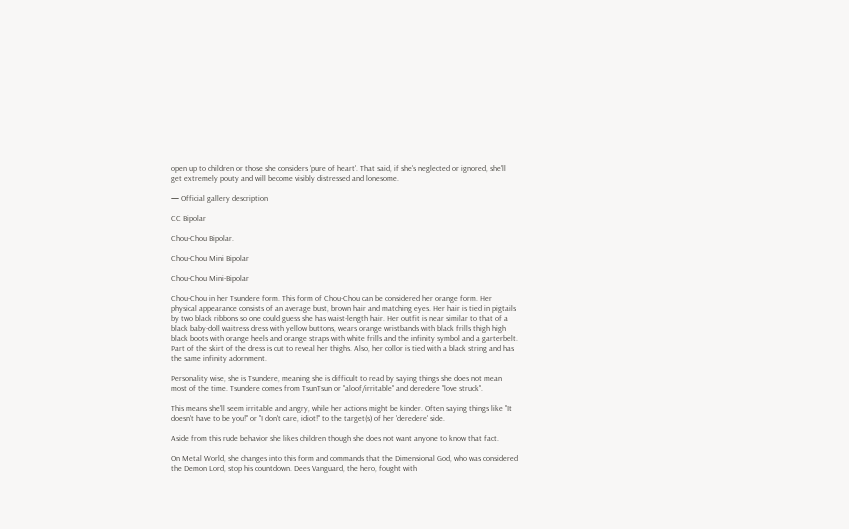open up to children or those she considers 'pure of heart'. That said, if she's neglected or ignored, she'll get extremely pouty and will become visibly distressed and lonesome.

— Official gallery description

CC Bipolar

Chou-Chou Bipolar.

Chou-Chou Mini Bipolar

Chou-Chou Mini-Bipolar

Chou-Chou in her Tsundere form. This form of Chou-Chou can be considered her orange form. Her physical appearance consists of an average bust, brown hair and matching eyes. Her hair is tied in pigtails by two black ribbons so one could guess she has waist-length hair. Her outfit is near similar to that of a black baby-doll waitress dress with yellow buttons, wears orange wristbands with black frills thigh high black boots with orange heels and orange straps with white frills and the infinity symbol and a garterbelt. Part of the skirt of the dress is cut to reveal her thighs. Also, her collor is tied with a black string and has the same infinity adornment.

Personality wise, she is Tsundere, meaning she is difficult to read by saying things she does not mean most of the time. Tsundere comes from TsunTsun or "aloof/irritable" and deredere "love struck".

This means she'll seem irritable and angry, while her actions might be kinder. Often saying things like "It doesn't have to be you!" or "I don't care, idiot!" to the target(s) of her 'deredere' side.

Aside from this rude behavior she likes children though she does not want anyone to know that fact.

On Metal World, she changes into this form and commands that the Dimensional God, who was considered the Demon Lord, stop his countdown. Dees Vanguard, the hero, fought with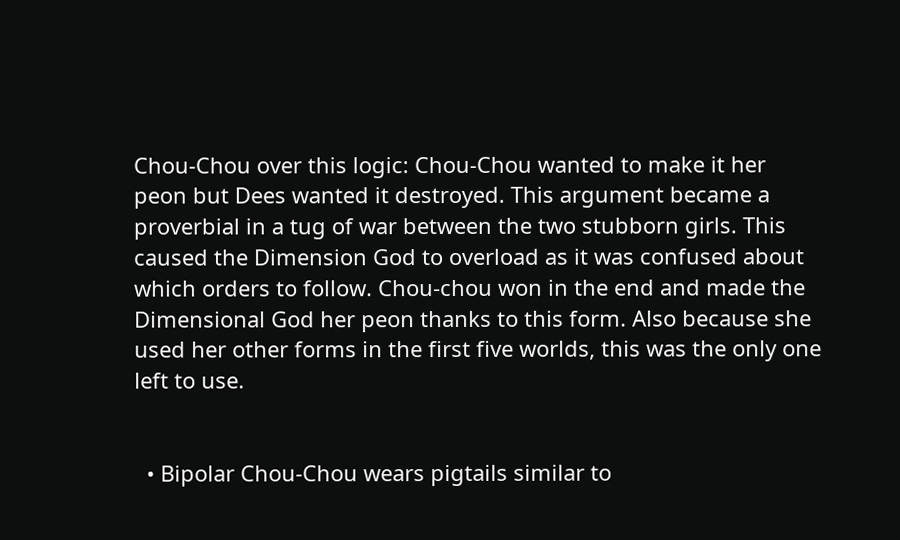Chou-Chou over this logic: Chou-Chou wanted to make it her peon but Dees wanted it destroyed. This argument became a proverbial in a tug of war between the two stubborn girls. This caused the Dimension God to overload as it was confused about which orders to follow. Chou-chou won in the end and made the Dimensional God her peon thanks to this form. Also because she used her other forms in the first five worlds, this was the only one left to use.


  • Bipolar Chou-Chou wears pigtails similar to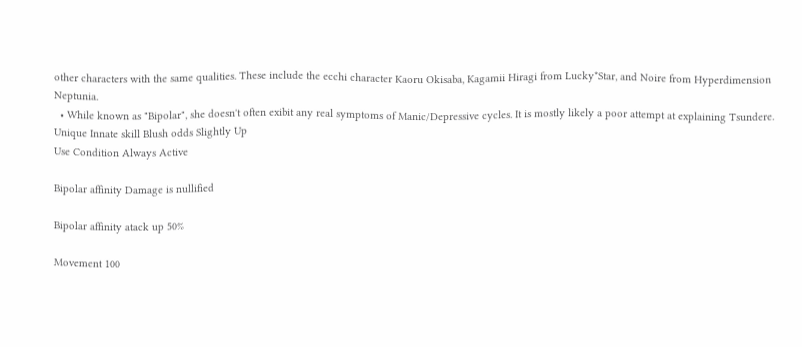other characters with the same qualities. These include the ecchi character Kaoru Okisaba, Kagamii Hiragi from Lucky*Star, and Noire from Hyperdimension Neptunia.
  • While known as "Bipolar", she doesn't often exibit any real symptoms of Manic/Depressive cycles. It is mostly likely a poor attempt at explaining Tsundere.
Unique Innate skill Blush odds Slightly Up
Use Condition Always Active

Bipolar affinity Damage is nullified

Bipolar affinity atack up 50%

Movement 100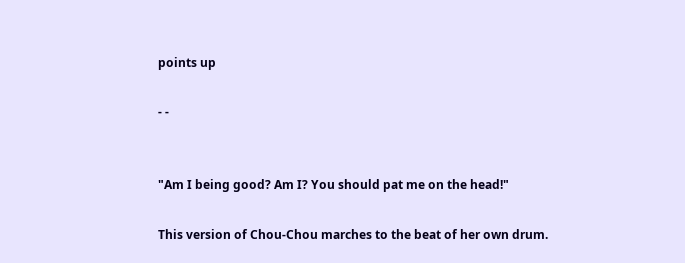points up

- -


"Am I being good? Am I? You should pat me on the head!"

This version of Chou-Chou marches to the beat of her own drum.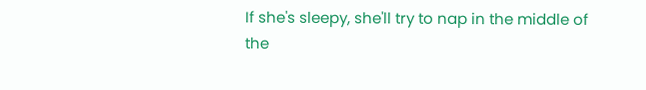If she's sleepy, she'll try to nap in the middle of the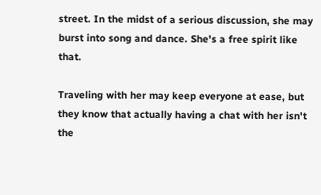street. In the midst of a serious discussion, she may burst into song and dance. She's a free spirit like that.

Traveling with her may keep everyone at ease, but they know that actually having a chat with her isn't the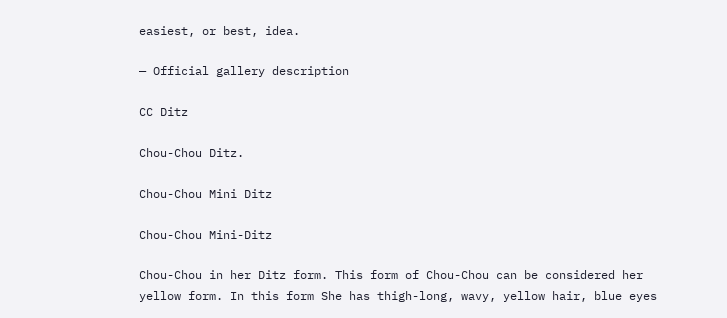easiest, or best, idea.

— Official gallery description

CC Ditz

Chou-Chou Ditz.

Chou-Chou Mini Ditz

Chou-Chou Mini-Ditz

Chou-Chou in her Ditz form. This form of Chou-Chou can be considered her yellow form. In this form She has thigh-long, wavy, yellow hair, blue eyes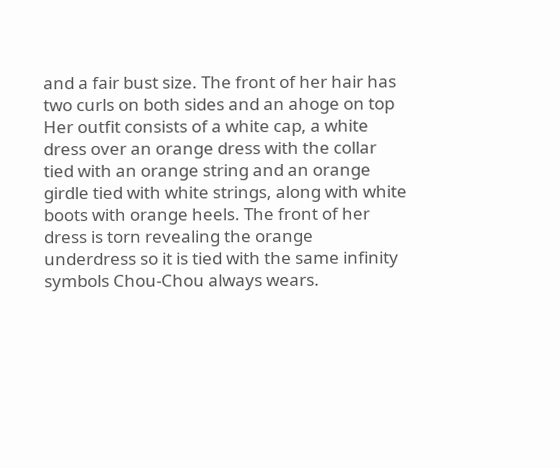and a fair bust size. The front of her hair has two curls on both sides and an ahoge on top Her outfit consists of a white cap, a white dress over an orange dress with the collar tied with an orange string and an orange girdle tied with white strings, along with white boots with orange heels. The front of her dress is torn revealing the orange underdress so it is tied with the same infinity symbols Chou-Chou always wears.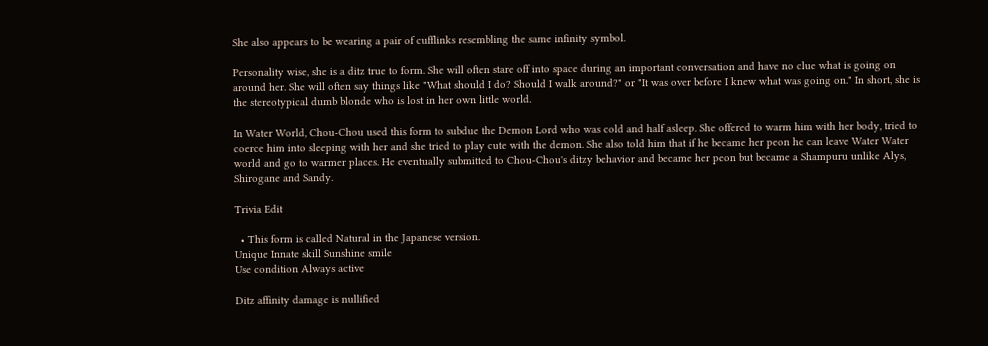She also appears to be wearing a pair of cufflinks resembling the same infinity symbol.

Personality wise, she is a ditz true to form. She will often stare off into space during an important conversation and have no clue what is going on around her. She will often say things like "What should I do? Should I walk around?" or "It was over before I knew what was going on." In short, she is the stereotypical dumb blonde who is lost in her own little world.

In Water World, Chou-Chou used this form to subdue the Demon Lord who was cold and half asleep. She offered to warm him with her body, tried to coerce him into sleeping with her and she tried to play cute with the demon. She also told him that if he became her peon he can leave Water Water world and go to warmer places. He eventually submitted to Chou-Chou's ditzy behavior and became her peon but became a Shampuru unlike Alys, Shirogane and Sandy.

Trivia Edit

  • This form is called Natural in the Japanese version.
Unique Innate skill Sunshine smile
Use condition Always active

Ditz affinity damage is nullified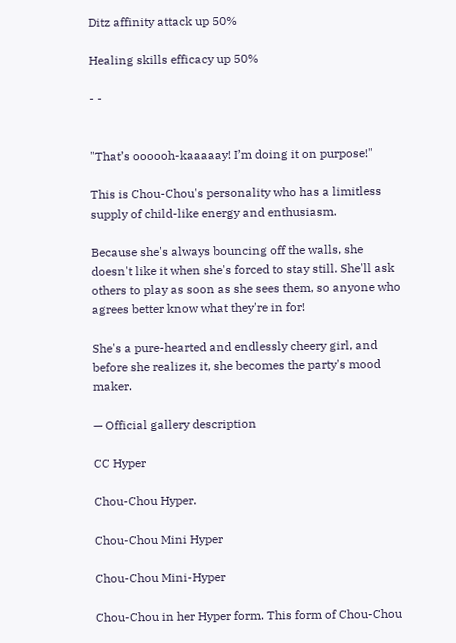Ditz affinity attack up 50%

Healing skills efficacy up 50%

- -


"That’s oooooh-kaaaaay! I’m doing it on purpose!"

This is Chou-Chou's personality who has a limitless supply of child-like energy and enthusiasm.

Because she's always bouncing off the walls, she doesn't like it when she's forced to stay still. She'll ask others to play as soon as she sees them, so anyone who agrees better know what they're in for!

She's a pure-hearted and endlessly cheery girl, and before she realizes it, she becomes the party's mood maker.

— Official gallery description

CC Hyper

Chou-Chou Hyper.

Chou-Chou Mini Hyper

Chou-Chou Mini-Hyper

Chou-Chou in her Hyper form. This form of Chou-Chou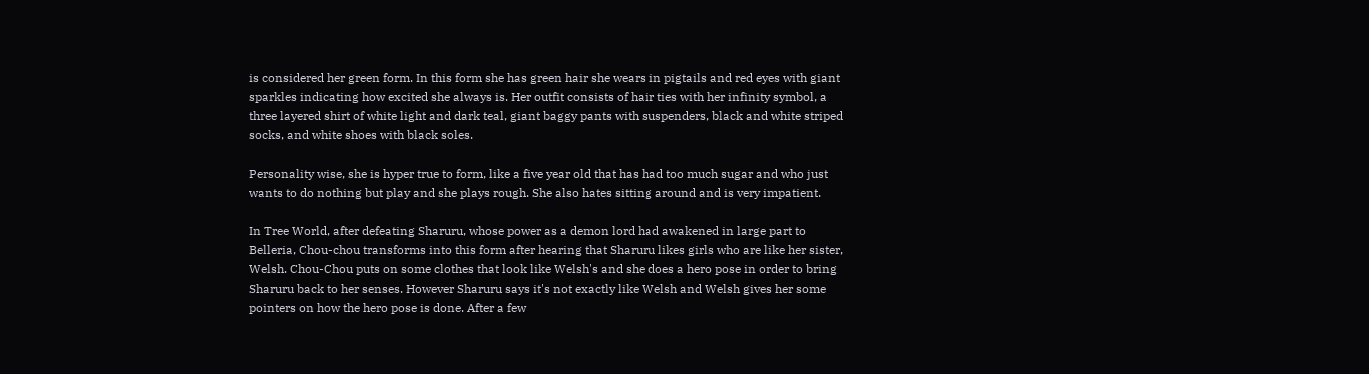is considered her green form. In this form she has green hair she wears in pigtails and red eyes with giant sparkles indicating how excited she always is. Her outfit consists of hair ties with her infinity symbol, a three layered shirt of white light and dark teal, giant baggy pants with suspenders, black and white striped socks, and white shoes with black soles.

Personality wise, she is hyper true to form, like a five year old that has had too much sugar and who just wants to do nothing but play and she plays rough. She also hates sitting around and is very impatient.

In Tree World, after defeating Sharuru, whose power as a demon lord had awakened in large part to Belleria, Chou-chou transforms into this form after hearing that Sharuru likes girls who are like her sister, Welsh. Chou-Chou puts on some clothes that look like Welsh's and she does a hero pose in order to bring Sharuru back to her senses. However Sharuru says it's not exactly like Welsh and Welsh gives her some pointers on how the hero pose is done. After a few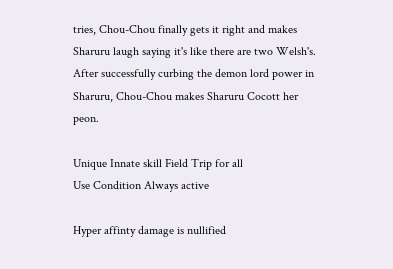tries, Chou-Chou finally gets it right and makes Sharuru laugh saying it's like there are two Welsh's. After successfully curbing the demon lord power in Sharuru, Chou-Chou makes Sharuru Cocott her peon.

Unique Innate skill Field Trip for all
Use Condition Always active

Hyper affinty damage is nullified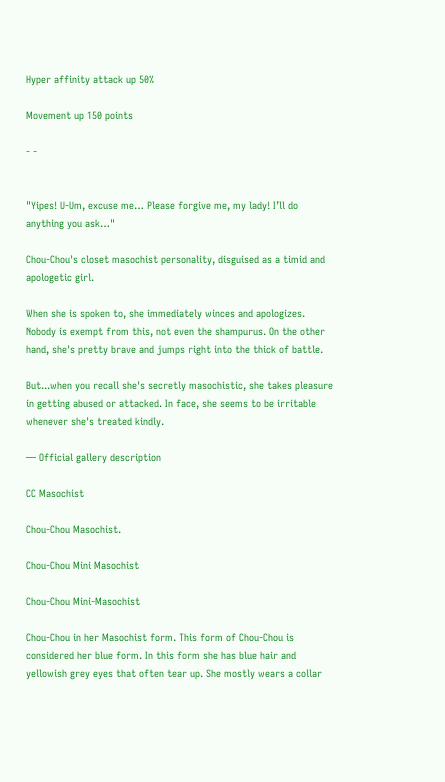Hyper affinity attack up 50%

Movement up 150 points

- -


"Yipes! U-Um, excuse me… Please forgive me, my lady! I’ll do anything you ask…"

Chou-Chou's closet masochist personality, disguised as a timid and apologetic girl.

When she is spoken to, she immediately winces and apologizes. Nobody is exempt from this, not even the shampurus. On the other hand, she's pretty brave and jumps right into the thick of battle.

But...when you recall she's secretly masochistic, she takes pleasure in getting abused or attacked. In face, she seems to be irritable whenever she's treated kindly.

— Official gallery description

CC Masochist

Chou-Chou Masochist.

Chou-Chou Mini Masochist

Chou-Chou Mini-Masochist

Chou-Chou in her Masochist form. This form of Chou-Chou is considered her blue form. In this form she has blue hair and yellowish grey eyes that often tear up. She mostly wears a collar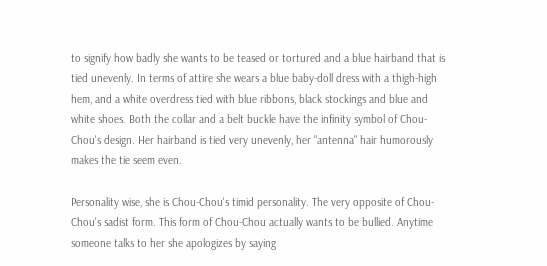to signify how badly she wants to be teased or tortured and a blue hairband that is tied unevenly. In terms of attire she wears a blue baby-doll dress with a thigh-high hem, and a white overdress tied with blue ribbons, black stockings and blue and white shoes. Both the collar and a belt buckle have the infinity symbol of Chou-Chou's design. Her hairband is tied very unevenly, her "antenna" hair humorously makes the tie seem even.

Personality wise, she is Chou-Chou's timid personality. The very opposite of Chou-Chou's sadist form. This form of Chou-Chou actually wants to be bullied. Anytime someone talks to her she apologizes by saying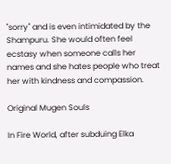"sorry" and is even intimidated by the Shampuru. She would often feel ecstasy when someone calls her names and she hates people who treat her with kindness and compassion.

Original Mugen Souls

In Fire World, after subduing Elka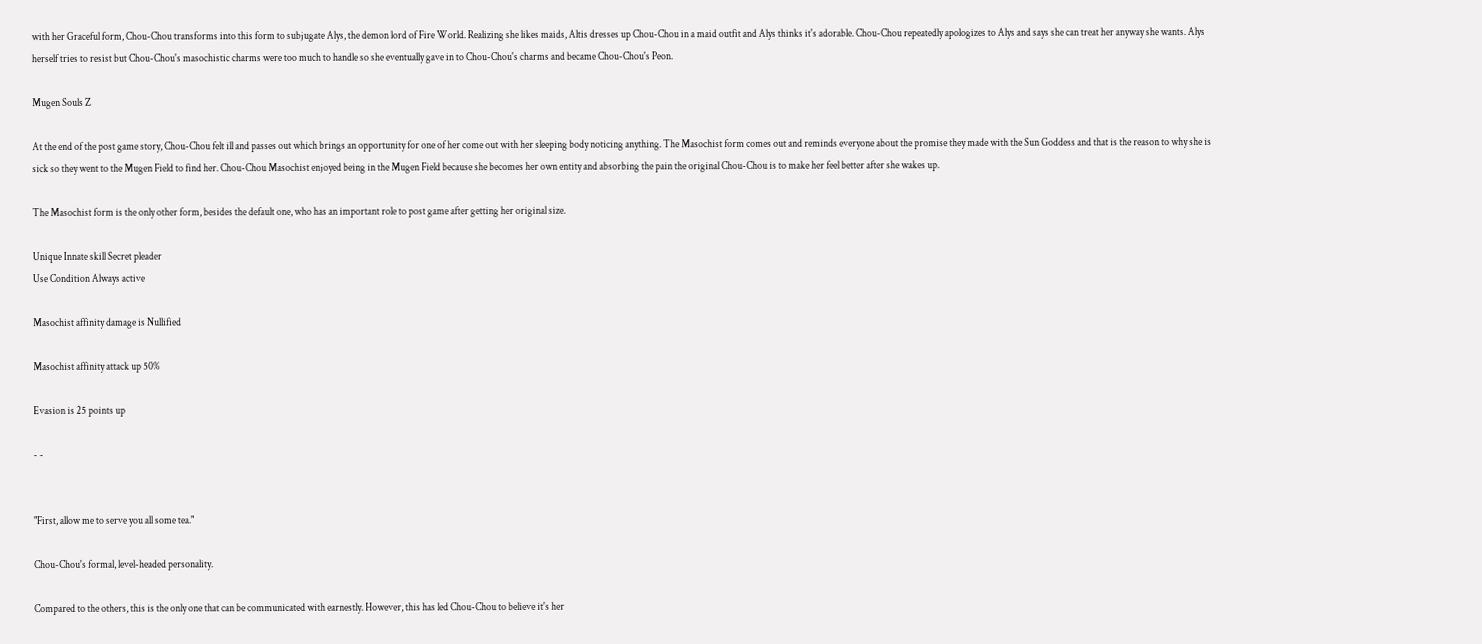with her Graceful form, Chou-Chou transforms into this form to subjugate Alys, the demon lord of Fire World. Realizing she likes maids, Altis dresses up Chou-Chou in a maid outfit and Alys thinks it's adorable. Chou-Chou repeatedly apologizes to Alys and says she can treat her anyway she wants. Alys herself tries to resist but Chou-Chou's masochistic charms were too much to handle so she eventually gave in to Chou-Chou's charms and became Chou-Chou's Peon.

Mugen Souls Z

At the end of the post game story, Chou-Chou felt ill and passes out which brings an opportunity for one of her come out with her sleeping body noticing anything. The Masochist form comes out and reminds everyone about the promise they made with the Sun Goddess and that is the reason to why she is sick so they went to the Mugen Field to find her. Chou-Chou Masochist enjoyed being in the Mugen Field because she becomes her own entity and absorbing the pain the original Chou-Chou is to make her feel better after she wakes up.

The Masochist form is the only other form, besides the default one, who has an important role to post game after getting her original size.

Unique Innate skill Secret pleader
Use Condition Always active

Masochist affinity damage is Nullified

Masochist affinity attack up 50%

Evasion is 25 points up

- -


"First, allow me to serve you all some tea."

Chou-Chou's formal, level-headed personality.

Compared to the others, this is the only one that can be communicated with earnestly. However, this has led Chou-Chou to believe it's her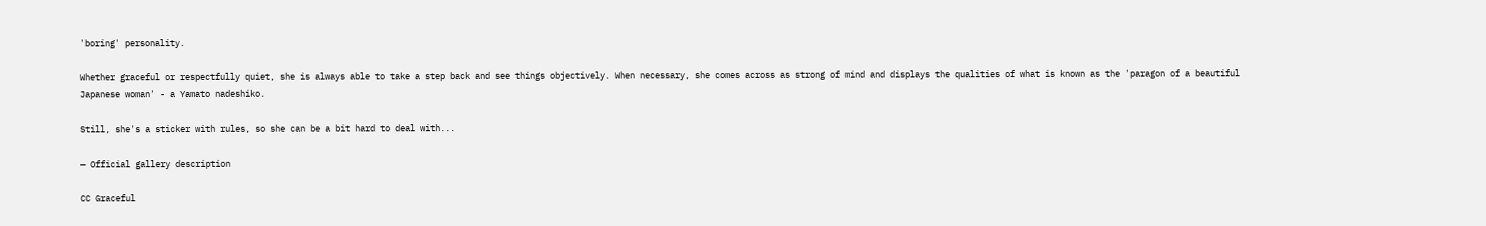'boring' personality.

Whether graceful or respectfully quiet, she is always able to take a step back and see things objectively. When necessary, she comes across as strong of mind and displays the qualities of what is known as the 'paragon of a beautiful Japanese woman' - a Yamato nadeshiko.

Still, she's a sticker with rules, so she can be a bit hard to deal with...

— Official gallery description

CC Graceful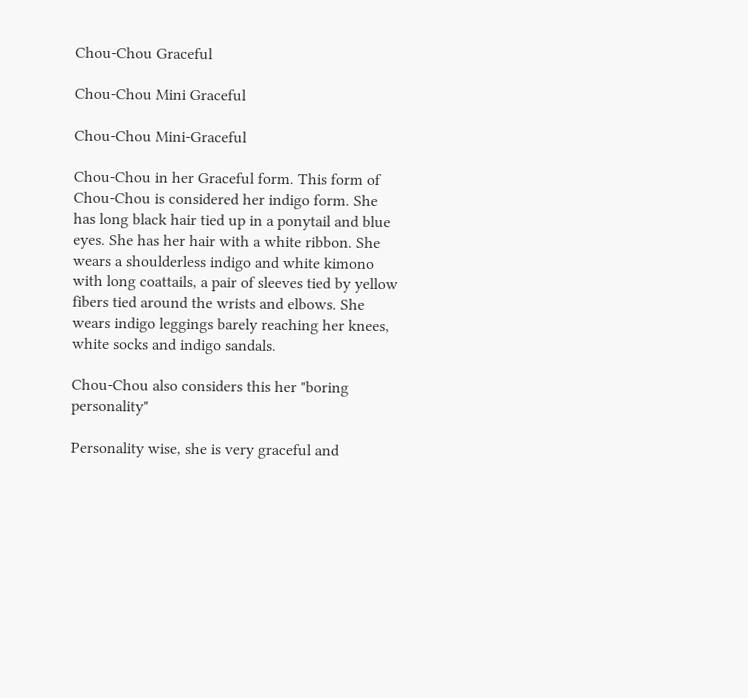Chou-Chou Graceful

Chou-Chou Mini Graceful

Chou-Chou Mini-Graceful

Chou-Chou in her Graceful form. This form of Chou-Chou is considered her indigo form. She has long black hair tied up in a ponytail and blue eyes. She has her hair with a white ribbon. She wears a shoulderless indigo and white kimono with long coattails, a pair of sleeves tied by yellow fibers tied around the wrists and elbows. She wears indigo leggings barely reaching her knees, white socks and indigo sandals.

Chou-Chou also considers this her "boring personality"

Personality wise, she is very graceful and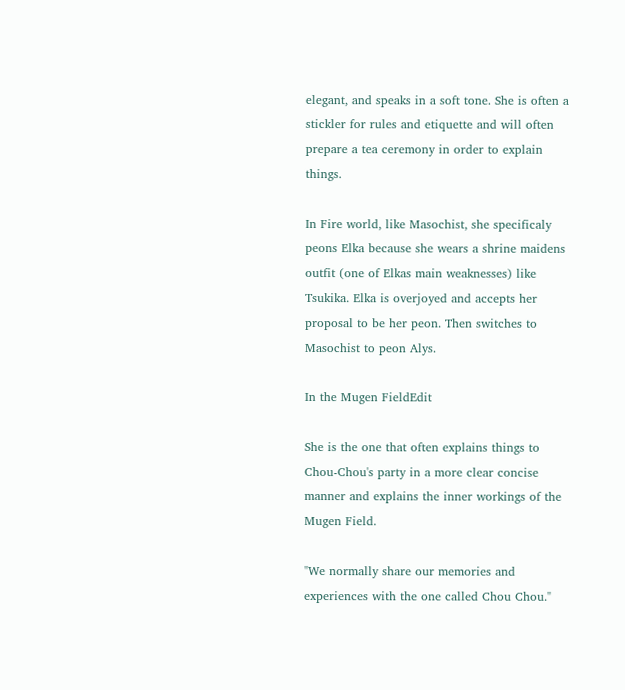elegant, and speaks in a soft tone. She is often a stickler for rules and etiquette and will often prepare a tea ceremony in order to explain things.

In Fire world, like Masochist, she specificaly peons Elka because she wears a shrine maidens outfit (one of Elkas main weaknesses) like Tsukika. Elka is overjoyed and accepts her proposal to be her peon. Then switches to Masochist to peon Alys.

In the Mugen FieldEdit

She is the one that often explains things to Chou-Chou's party in a more clear concise manner and explains the inner workings of the Mugen Field.

"We normally share our memories and experiences with the one called Chou Chou."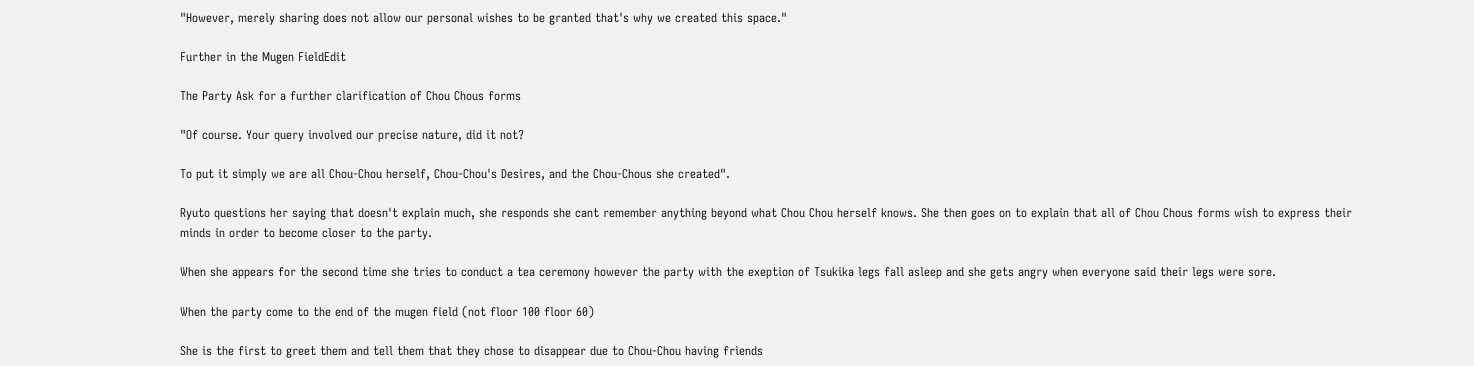"However, merely sharing does not allow our personal wishes to be granted that's why we created this space."

Further in the Mugen FieldEdit

The Party Ask for a further clarification of Chou Chous forms

"Of course. Your query involved our precise nature, did it not?

To put it simply we are all Chou-Chou herself, Chou-Chou's Desires, and the Chou-Chous she created".

Ryuto questions her saying that doesn't explain much, she responds she cant remember anything beyond what Chou Chou herself knows. She then goes on to explain that all of Chou Chous forms wish to express their minds in order to become closer to the party.

When she appears for the second time she tries to conduct a tea ceremony however the party with the exeption of Tsukika legs fall asleep and she gets angry when everyone said their legs were sore.

When the party come to the end of the mugen field (not floor 100 floor 60)

She is the first to greet them and tell them that they chose to disappear due to Chou-Chou having friends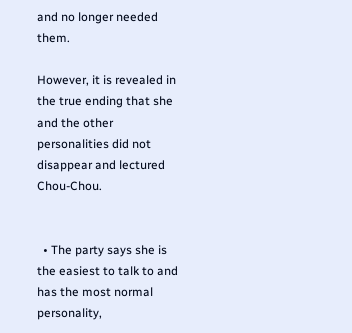and no longer needed them.

However, it is revealed in the true ending that she and the other personalities did not disappear and lectured Chou-Chou.


  • The party says she is the easiest to talk to and has the most normal personality,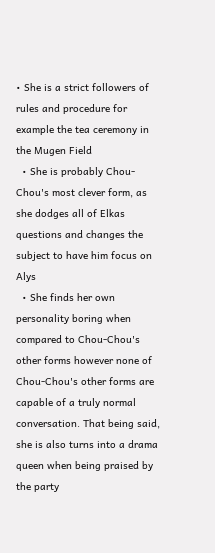• She is a strict followers of rules and procedure for example the tea ceremony in the Mugen Field
  • She is probably Chou-Chou's most clever form, as she dodges all of Elkas questions and changes the subject to have him focus on Alys
  • She finds her own personality boring when compared to Chou-Chou's other forms however none of Chou-Chou's other forms are capable of a truly normal conversation. That being said, she is also turns into a drama queen when being praised by the party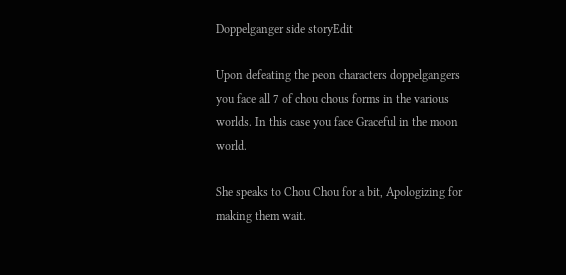Doppelganger side storyEdit

Upon defeating the peon characters doppelgangers you face all 7 of chou chous forms in the various worlds. In this case you face Graceful in the moon world.

She speaks to Chou Chou for a bit, Apologizing for making them wait.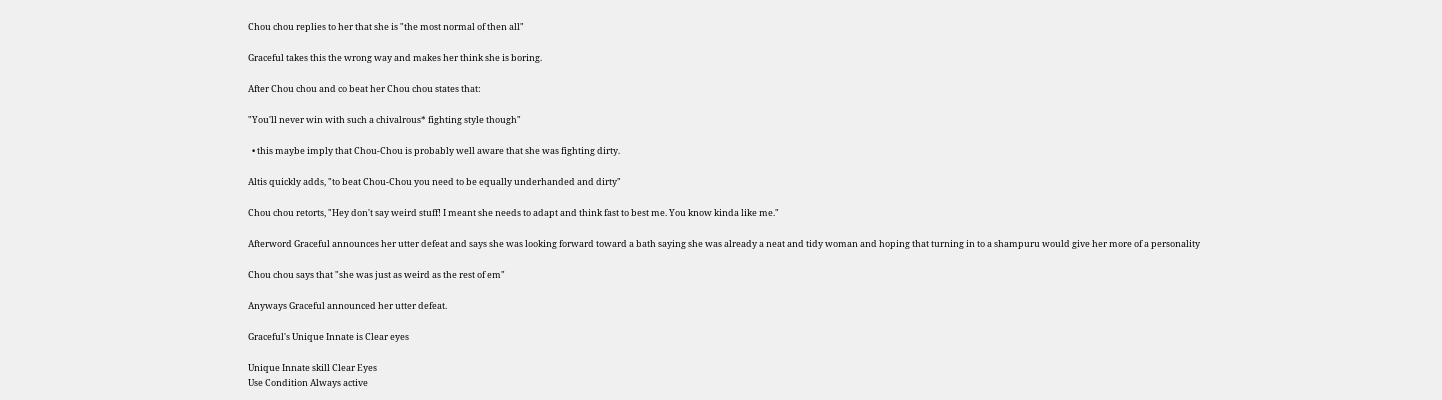Chou chou replies to her that she is "the most normal of then all"

Graceful takes this the wrong way and makes her think she is boring.

After Chou chou and co beat her Chou chou states that:

"You'll never win with such a chivalrous* fighting style though"

  • this maybe imply that Chou-Chou is probably well aware that she was fighting dirty.

Altis quickly adds, "to beat Chou-Chou you need to be equally underhanded and dirty"

Chou chou retorts, "Hey don't say weird stuff! I meant she needs to adapt and think fast to best me. You know kinda like me."

Afterword Graceful announces her utter defeat and says she was looking forward toward a bath saying she was already a neat and tidy woman and hoping that turning in to a shampuru would give her more of a personality

Chou chou says that "she was just as weird as the rest of em"

Anyways Graceful announced her utter defeat.

Graceful's Unique Innate is Clear eyes

Unique Innate skill Clear Eyes
Use Condition Always active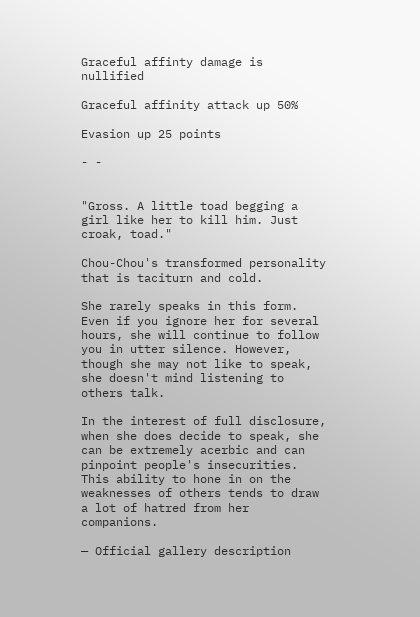Graceful affinty damage is nullified

Graceful affinity attack up 50%

Evasion up 25 points

- -


"Gross. A little toad begging a girl like her to kill him. Just croak, toad."

Chou-Chou's transformed personality that is taciturn and cold.

She rarely speaks in this form. Even if you ignore her for several hours, she will continue to follow you in utter silence. However, though she may not like to speak, she doesn't mind listening to others talk.

In the interest of full disclosure, when she does decide to speak, she can be extremely acerbic and can pinpoint people's insecurities. This ability to hone in on the weaknesses of others tends to draw a lot of hatred from her companions.

— Official gallery description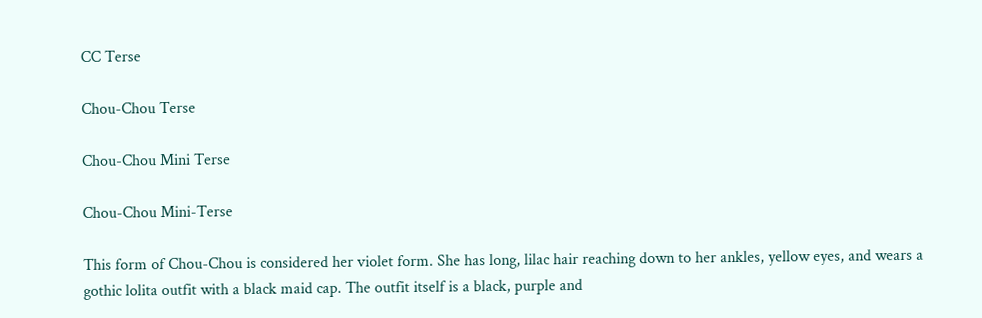CC Terse

Chou-Chou Terse

Chou-Chou Mini Terse

Chou-Chou Mini-Terse

This form of Chou-Chou is considered her violet form. She has long, lilac hair reaching down to her ankles, yellow eyes, and wears a gothic lolita outfit with a black maid cap. The outfit itself is a black, purple and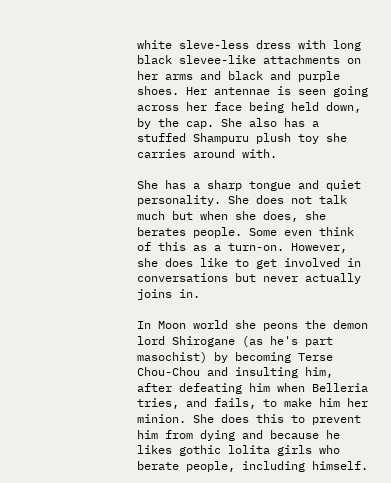white sleve-less dress with long black slevee-like attachments on her arms and black and purple shoes. Her antennae is seen going across her face being held down, by the cap. She also has a stuffed Shampuru plush toy she carries around with.

She has a sharp tongue and quiet personality. She does not talk much but when she does, she berates people. Some even think of this as a turn-on. However, she does like to get involved in conversations but never actually joins in.

In Moon world she peons the demon lord Shirogane (as he's part masochist) by becoming Terse Chou-Chou and insulting him, after defeating him when Belleria tries, and fails, to make him her minion. She does this to prevent him from dying and because he likes gothic lolita girls who berate people, including himself.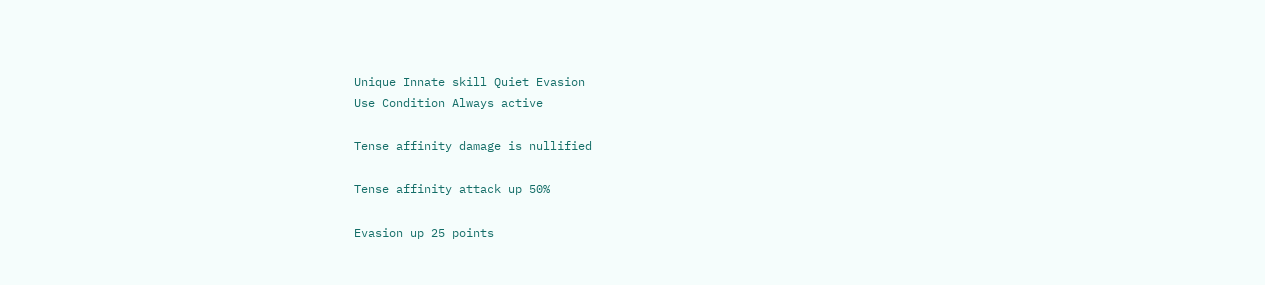Unique Innate skill Quiet Evasion
Use Condition Always active

Tense affinity damage is nullified

Tense affinity attack up 50%

Evasion up 25 points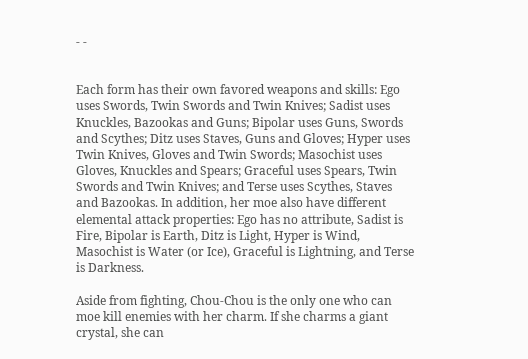- -


Each form has their own favored weapons and skills: Ego uses Swords, Twin Swords and Twin Knives; Sadist uses Knuckles, Bazookas and Guns; Bipolar uses Guns, Swords and Scythes; Ditz uses Staves, Guns and Gloves; Hyper uses Twin Knives, Gloves and Twin Swords; Masochist uses Gloves, Knuckles and Spears; Graceful uses Spears, Twin Swords and Twin Knives; and Terse uses Scythes, Staves and Bazookas. In addition, her moe also have different elemental attack properties: Ego has no attribute, Sadist is Fire, Bipolar is Earth, Ditz is Light, Hyper is Wind, Masochist is Water (or Ice), Graceful is Lightning, and Terse is Darkness.

Aside from fighting, Chou-Chou is the only one who can moe kill enemies with her charm. If she charms a giant crystal, she can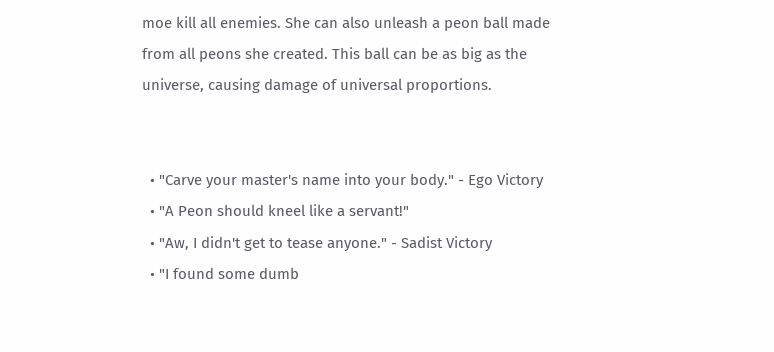moe kill all enemies. She can also unleash a peon ball made from all peons she created. This ball can be as big as the universe, causing damage of universal proportions.


  • "Carve your master's name into your body." - Ego Victory
  • "A Peon should kneel like a servant!"
  • "Aw, I didn't get to tease anyone." - Sadist Victory
  • "I found some dumb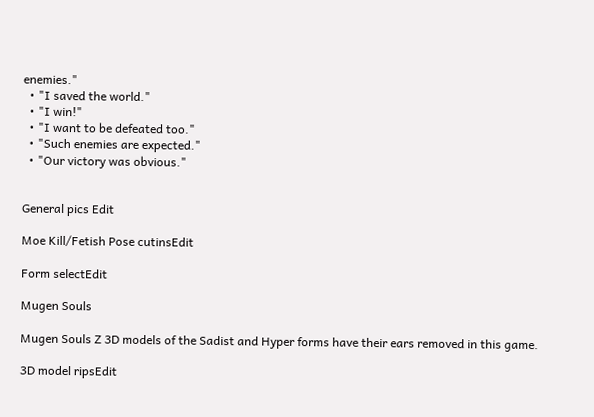enemies."
  • "I saved the world."
  • "I win!"
  • "I want to be defeated too."
  • "Such enemies are expected."
  • "Our victory was obvious."


General pics Edit

Moe Kill/Fetish Pose cutinsEdit

Form selectEdit

Mugen Souls

Mugen Souls Z 3D models of the Sadist and Hyper forms have their ears removed in this game.

3D model ripsEdit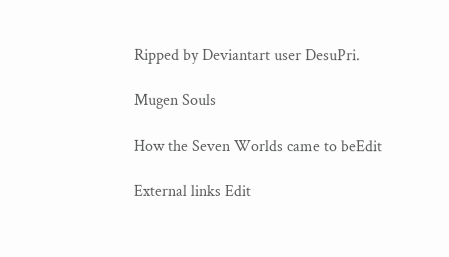Ripped by Deviantart user DesuPri.

Mugen Souls

How the Seven Worlds came to beEdit

External links Edit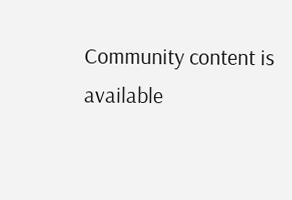Community content is available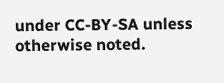under CC-BY-SA unless otherwise noted.